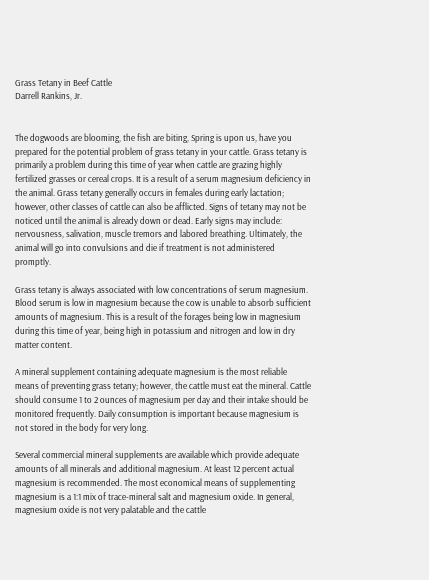Grass Tetany in Beef Cattle
Darrell Rankins, Jr.


The dogwoods are blooming, the fish are biting, Spring is upon us, have you prepared for the potential problem of grass tetany in your cattle. Grass tetany is primarily a problem during this time of year when cattle are grazing highly fertilized grasses or cereal crops. It is a result of a serum magnesium deficiency in the animal. Grass tetany generally occurs in females during early lactation; however, other classes of cattle can also be afflicted. Signs of tetany may not be noticed until the animal is already down or dead. Early signs may include: nervousness, salivation, muscle tremors and labored breathing. Ultimately, the animal will go into convulsions and die if treatment is not administered promptly.

Grass tetany is always associated with low concentrations of serum magnesium. Blood serum is low in magnesium because the cow is unable to absorb sufficient amounts of magnesium. This is a result of the forages being low in magnesium during this time of year, being high in potassium and nitrogen and low in dry matter content.

A mineral supplement containing adequate magnesium is the most reliable means of preventing grass tetany; however, the cattle must eat the mineral. Cattle should consume 1 to 2 ounces of magnesium per day and their intake should be monitored frequently. Daily consumption is important because magnesium is not stored in the body for very long.

Several commercial mineral supplements are available which provide adequate amounts of all minerals and additional magnesium. At least 12 percent actual magnesium is recommended. The most economical means of supplementing magnesium is a 1:1 mix of trace-mineral salt and magnesium oxide. In general, magnesium oxide is not very palatable and the cattle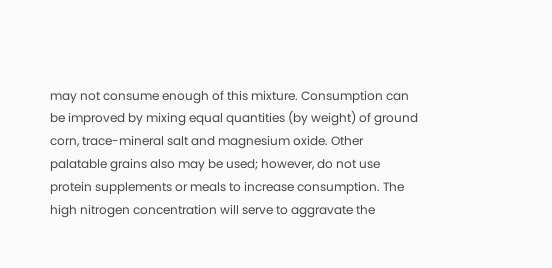may not consume enough of this mixture. Consumption can be improved by mixing equal quantities (by weight) of ground corn, trace-mineral salt and magnesium oxide. Other palatable grains also may be used; however, do not use protein supplements or meals to increase consumption. The high nitrogen concentration will serve to aggravate the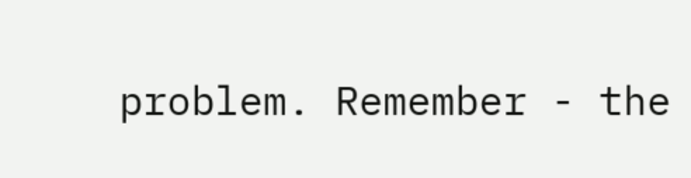problem. Remember - the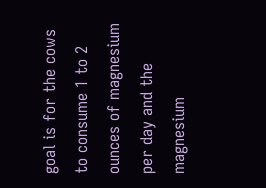goal is for the cows to consume 1 to 2 ounces of magnesium per day and the magnesium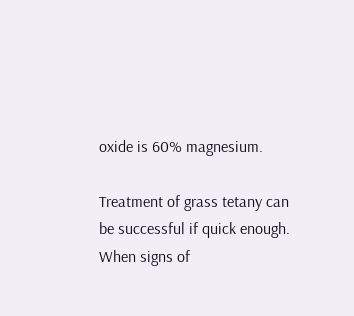oxide is 60% magnesium.

Treatment of grass tetany can be successful if quick enough. When signs of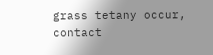grass tetany occur, contact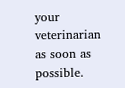your veterinarian as soon as possible.